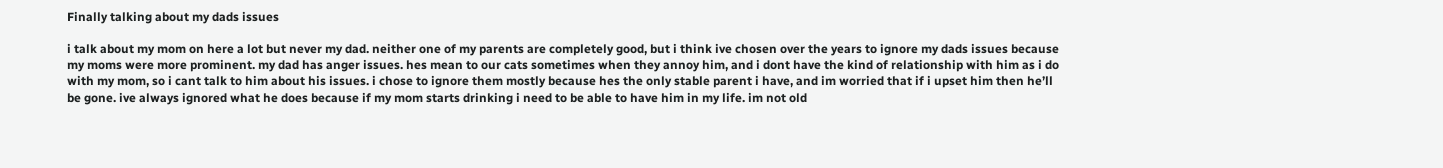Finally talking about my dads issues

i talk about my mom on here a lot but never my dad. neither one of my parents are completely good, but i think ive chosen over the years to ignore my dads issues because my moms were more prominent. my dad has anger issues. hes mean to our cats sometimes when they annoy him, and i dont have the kind of relationship with him as i do with my mom, so i cant talk to him about his issues. i chose to ignore them mostly because hes the only stable parent i have, and im worried that if i upset him then he’ll be gone. ive always ignored what he does because if my mom starts drinking i need to be able to have him in my life. im not old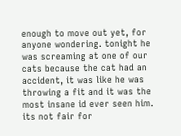enough to move out yet, for anyone wondering. tonight he was screaming at one of our cats because the cat had an accident, it was like he was throwing a fit and it was the most insane id ever seen him. its not fair for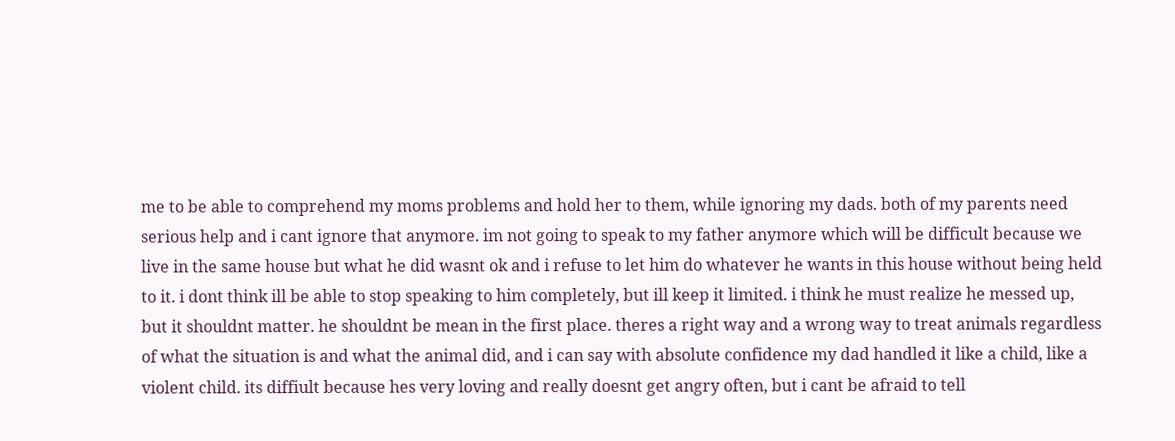me to be able to comprehend my moms problems and hold her to them, while ignoring my dads. both of my parents need serious help and i cant ignore that anymore. im not going to speak to my father anymore which will be difficult because we live in the same house but what he did wasnt ok and i refuse to let him do whatever he wants in this house without being held to it. i dont think ill be able to stop speaking to him completely, but ill keep it limited. i think he must realize he messed up, but it shouldnt matter. he shouldnt be mean in the first place. theres a right way and a wrong way to treat animals regardless of what the situation is and what the animal did, and i can say with absolute confidence my dad handled it like a child, like a violent child. its diffiult because hes very loving and really doesnt get angry often, but i cant be afraid to tell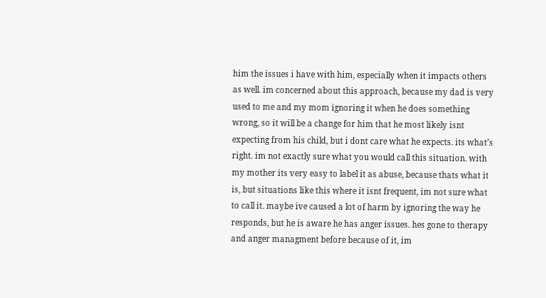him the issues i have with him, especially when it impacts others as well. im concerned about this approach, because my dad is very used to me and my mom ignoring it when he does something wrong, so it will be a change for him that he most likely isnt expecting from his child, but i dont care what he expects. its what’s right. im not exactly sure what you would call this situation. with my mother its very easy to label it as abuse, because thats what it is, but situations like this where it isnt frequent, im not sure what to call it. maybe ive caused a lot of harm by ignoring the way he responds, but he is aware he has anger issues. hes gone to therapy and anger managment before because of it, im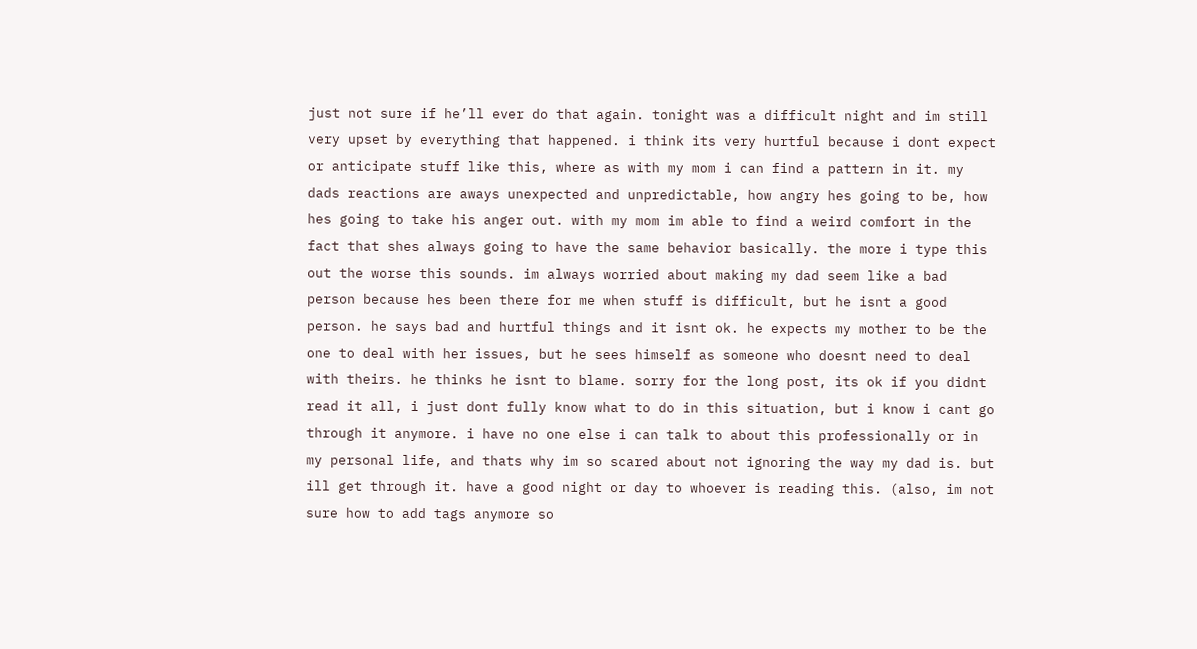just not sure if he’ll ever do that again. tonight was a difficult night and im still very upset by everything that happened. i think its very hurtful because i dont expect or anticipate stuff like this, where as with my mom i can find a pattern in it. my dads reactions are aways unexpected and unpredictable, how angry hes going to be, how hes going to take his anger out. with my mom im able to find a weird comfort in the fact that shes always going to have the same behavior basically. the more i type this out the worse this sounds. im always worried about making my dad seem like a bad person because hes been there for me when stuff is difficult, but he isnt a good person. he says bad and hurtful things and it isnt ok. he expects my mother to be the one to deal with her issues, but he sees himself as someone who doesnt need to deal with theirs. he thinks he isnt to blame. sorry for the long post, its ok if you didnt read it all, i just dont fully know what to do in this situation, but i know i cant go through it anymore. i have no one else i can talk to about this professionally or in my personal life, and thats why im so scared about not ignoring the way my dad is. but ill get through it. have a good night or day to whoever is reading this. (also, im not sure how to add tags anymore so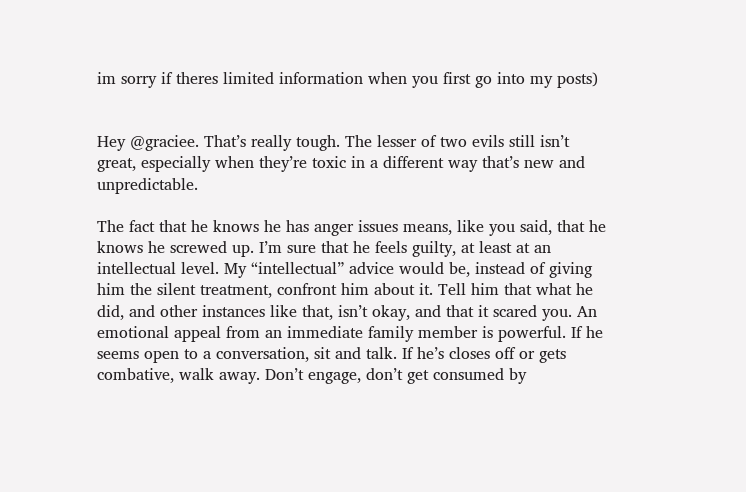im sorry if theres limited information when you first go into my posts)


Hey @graciee. That’s really tough. The lesser of two evils still isn’t great, especially when they’re toxic in a different way that’s new and unpredictable.

The fact that he knows he has anger issues means, like you said, that he knows he screwed up. I’m sure that he feels guilty, at least at an intellectual level. My “intellectual” advice would be, instead of giving him the silent treatment, confront him about it. Tell him that what he did, and other instances like that, isn’t okay, and that it scared you. An emotional appeal from an immediate family member is powerful. If he seems open to a conversation, sit and talk. If he’s closes off or gets combative, walk away. Don’t engage, don’t get consumed by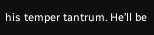his temper tantrum. He’ll be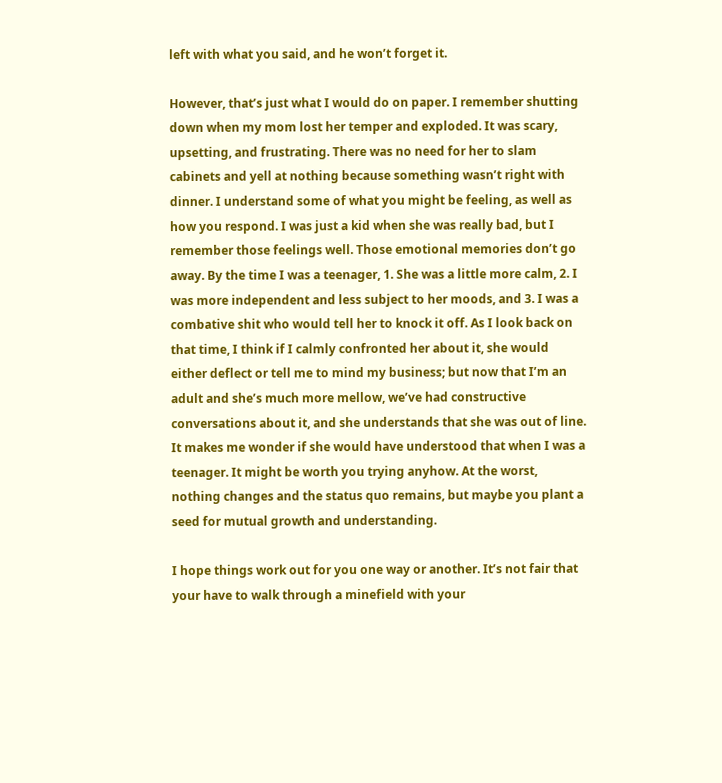left with what you said, and he won’t forget it.

However, that’s just what I would do on paper. I remember shutting down when my mom lost her temper and exploded. It was scary, upsetting, and frustrating. There was no need for her to slam cabinets and yell at nothing because something wasn’t right with dinner. I understand some of what you might be feeling, as well as how you respond. I was just a kid when she was really bad, but I remember those feelings well. Those emotional memories don’t go away. By the time I was a teenager, 1. She was a little more calm, 2. I was more independent and less subject to her moods, and 3. I was a combative shit who would tell her to knock it off. As I look back on that time, I think if I calmly confronted her about it, she would either deflect or tell me to mind my business; but now that I’m an adult and she’s much more mellow, we’ve had constructive conversations about it, and she understands that she was out of line. It makes me wonder if she would have understood that when I was a teenager. It might be worth you trying anyhow. At the worst, nothing changes and the status quo remains, but maybe you plant a seed for mutual growth and understanding.

I hope things work out for you one way or another. It’s not fair that your have to walk through a minefield with your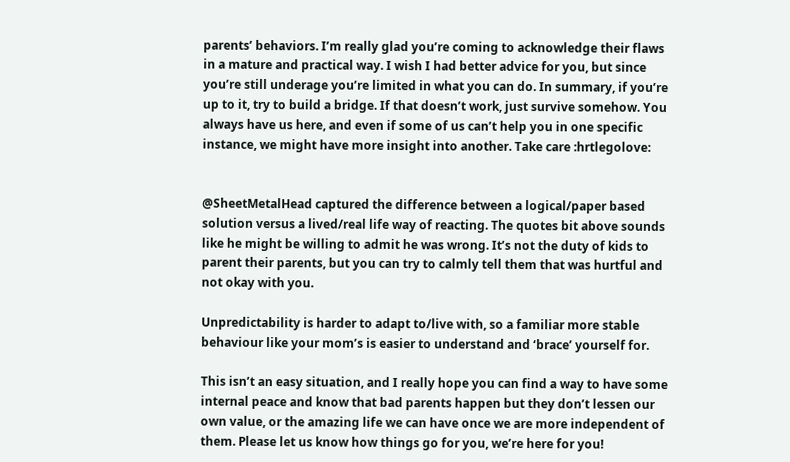parents’ behaviors. I’m really glad you’re coming to acknowledge their flaws in a mature and practical way. I wish I had better advice for you, but since you’re still underage you’re limited in what you can do. In summary, if you’re up to it, try to build a bridge. If that doesn’t work, just survive somehow. You always have us here, and even if some of us can’t help you in one specific instance, we might have more insight into another. Take care :hrtlegolove:


@SheetMetalHead captured the difference between a logical/paper based solution versus a lived/real life way of reacting. The quotes bit above sounds like he might be willing to admit he was wrong. It’s not the duty of kids to parent their parents, but you can try to calmly tell them that was hurtful and not okay with you.

Unpredictability is harder to adapt to/live with, so a familiar more stable behaviour like your mom’s is easier to understand and ‘brace’ yourself for.

This isn’t an easy situation, and I really hope you can find a way to have some internal peace and know that bad parents happen but they don’t lessen our own value, or the amazing life we can have once we are more independent of them. Please let us know how things go for you, we’re here for you!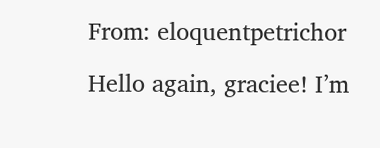From: eloquentpetrichor

Hello again, graciee! I’m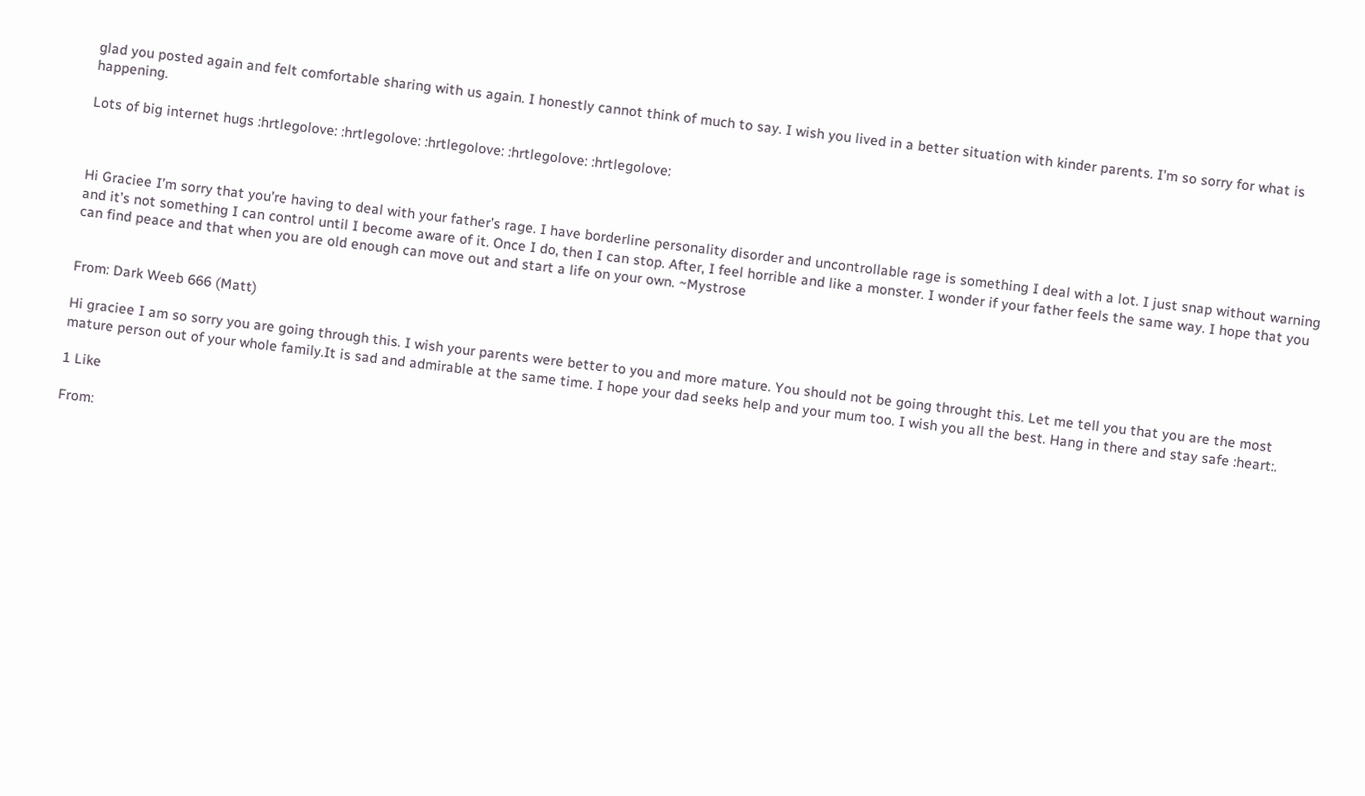glad you posted again and felt comfortable sharing with us again. I honestly cannot think of much to say. I wish you lived in a better situation with kinder parents. I’m so sorry for what is happening.

Lots of big internet hugs :hrtlegolove: :hrtlegolove: :hrtlegolove: :hrtlegolove: :hrtlegolove:



Hi Graciee I’m sorry that you’re having to deal with your father’s rage. I have borderline personality disorder and uncontrollable rage is something I deal with a lot. I just snap without warning and it’s not something I can control until I become aware of it. Once I do, then I can stop. After, I feel horrible and like a monster. I wonder if your father feels the same way. I hope that you can find peace and that when you are old enough can move out and start a life on your own. ~Mystrose


From: Dark Weeb 666 (Matt)

Hi graciee I am so sorry you are going through this. I wish your parents were better to you and more mature. You should not be going throught this. Let me tell you that you are the most mature person out of your whole family.It is sad and admirable at the same time. I hope your dad seeks help and your mum too. I wish you all the best. Hang in there and stay safe :heart:.

1 Like

From: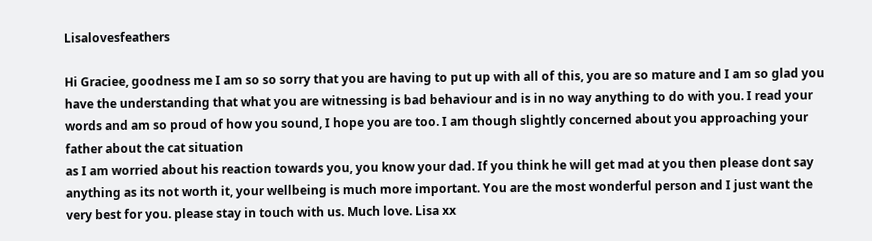Lisalovesfeathers

Hi Graciee, goodness me I am so so sorry that you are having to put up with all of this, you are so mature and I am so glad you have the understanding that what you are witnessing is bad behaviour and is in no way anything to do with you. I read your words and am so proud of how you sound, I hope you are too. I am though slightly concerned about you approaching your father about the cat situation
as I am worried about his reaction towards you, you know your dad. If you think he will get mad at you then please dont say anything as its not worth it, your wellbeing is much more important. You are the most wonderful person and I just want the very best for you. please stay in touch with us. Much love. Lisa xx